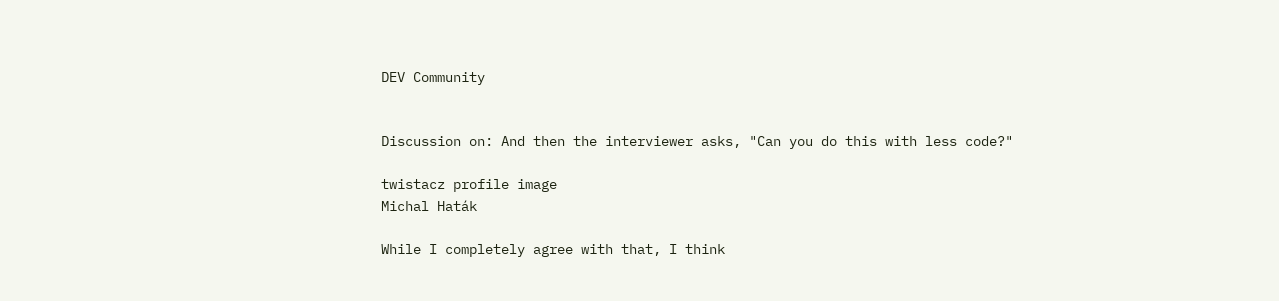DEV Community


Discussion on: And then the interviewer asks, "Can you do this with less code?"

twistacz profile image
Michal Haták

While I completely agree with that, I think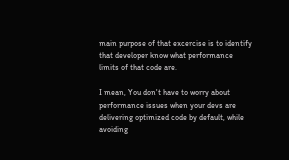main purpose of that excercise is to identify that developer know what performance limits of that code are.

I mean, You don't have to worry about performance issues when your devs are delivering optimized code by default, while avoiding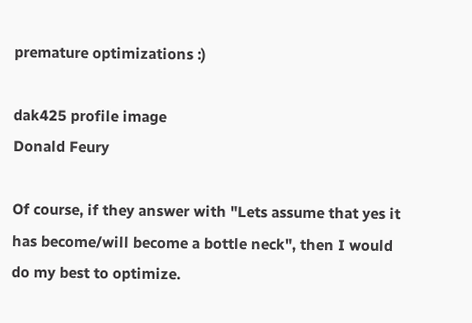premature optimizations :)

dak425 profile image
Donald Feury

Of course, if they answer with "Lets assume that yes it has become/will become a bottle neck", then I would do my best to optimize.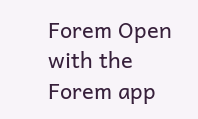Forem Open with the Forem app